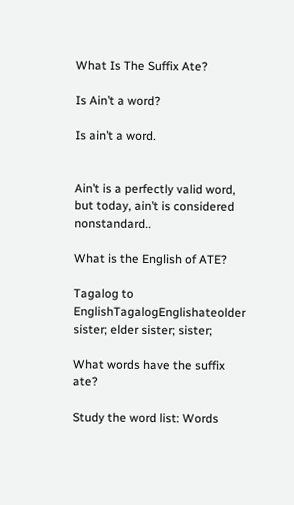What Is The Suffix Ate?

Is Ain’t a word?

Is ain’t a word.


Ain’t is a perfectly valid word, but today, ain’t is considered nonstandard..

What is the English of ATE?

Tagalog to EnglishTagalogEnglishateolder sister; elder sister; sister;

What words have the suffix ate?

Study the word list: Words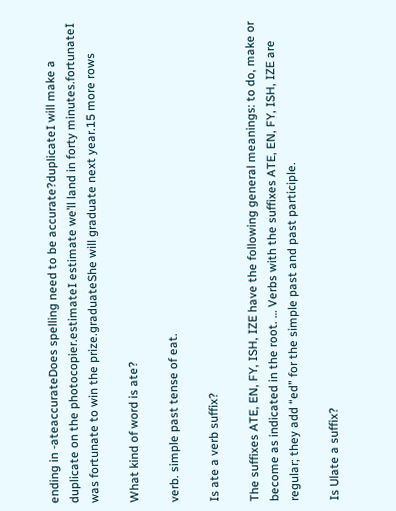ending in -ateaccurateDoes spelling need to be accurate?duplicateI will make a duplicate on the photocopier.estimateI estimate we’ll land in forty minutes.fortunateI was fortunate to win the prize.graduateShe will graduate next year.15 more rows

What kind of word is ate?

verb. simple past tense of eat.

Is ate a verb suffix?

The suffixes ATE, EN, FY, ISH, IZE have the following general meanings: to do, make or become as indicated in the root. … Verbs with the suffixes ATE, EN, FY, ISH, IZE are regular; they add “ed” for the simple past and past participle.

Is Ulate a suffix?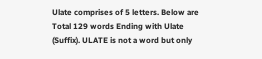Ulate comprises of 5 letters. Below are Total 129 words Ending with Ulate (Suffix). ULATE is not a word but only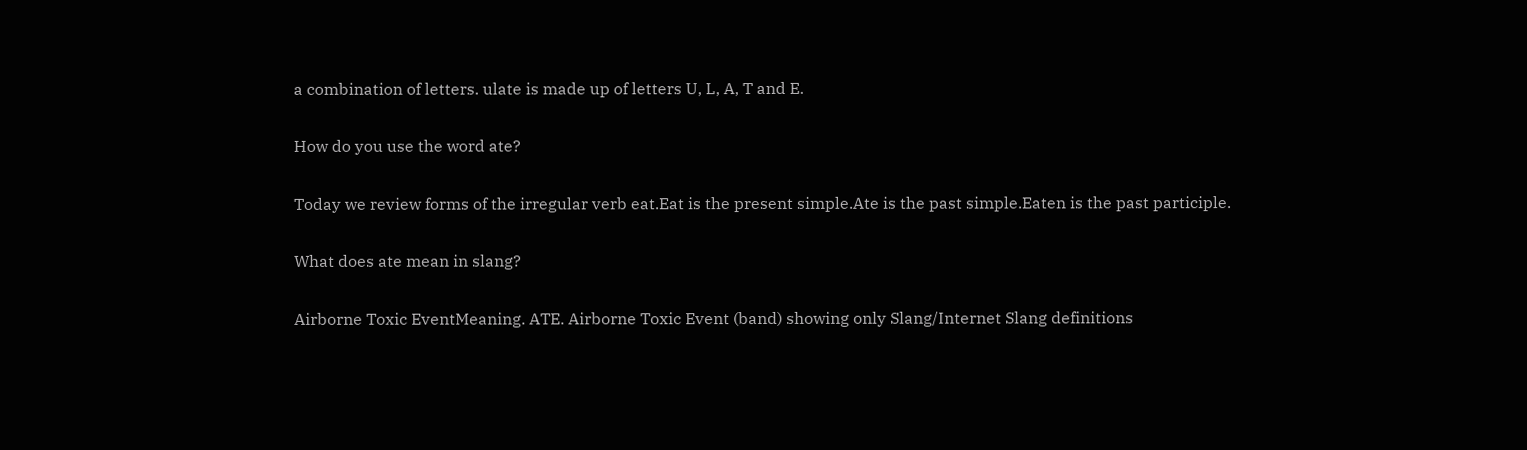a combination of letters. ulate is made up of letters U, L, A, T and E.

How do you use the word ate?

Today we review forms of the irregular verb eat.Eat is the present simple.Ate is the past simple.Eaten is the past participle.

What does ate mean in slang?

Airborne Toxic EventMeaning. ATE. Airborne Toxic Event (band) showing only Slang/Internet Slang definitions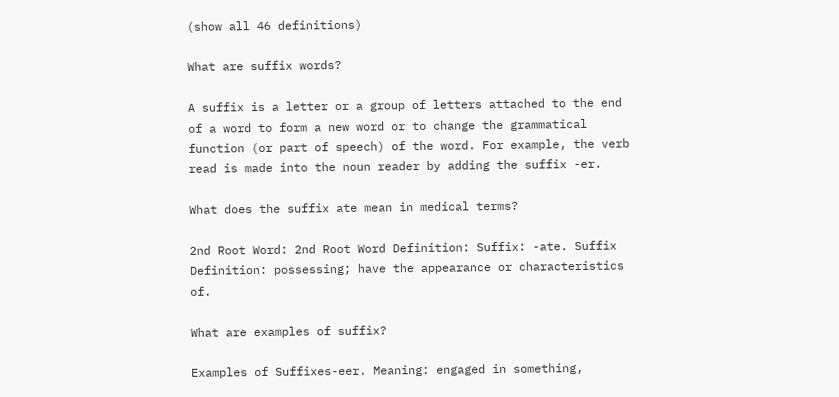(show all 46 definitions)

What are suffix words?

A suffix is a letter or a group of letters attached to the end of a word to form a new word or to change the grammatical function (or part of speech) of the word. For example, the verb read is made into the noun reader by adding the suffix -er.

What does the suffix ate mean in medical terms?

2nd Root Word: 2nd Root Word Definition: Suffix: -ate. Suffix Definition: possessing; have the appearance or characteristics of.

What are examples of suffix?

Examples of Suffixes-eer. Meaning: engaged in something,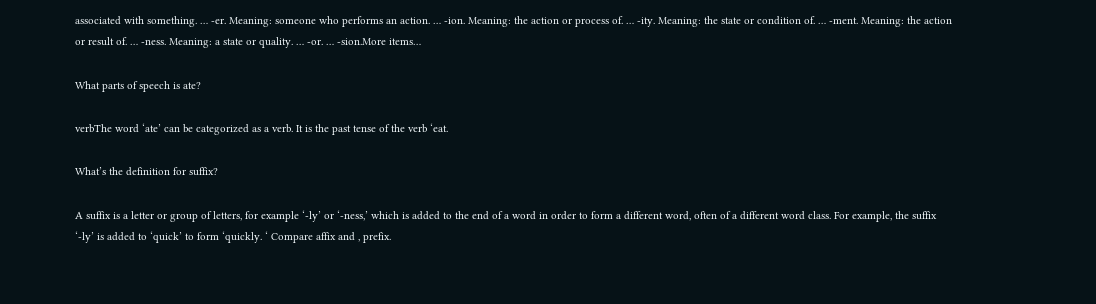associated with something. … -er. Meaning: someone who performs an action. … -ion. Meaning: the action or process of. … -ity. Meaning: the state or condition of. … -ment. Meaning: the action or result of. … -ness. Meaning: a state or quality. … -or. … -sion.More items…

What parts of speech is ate?

verbThe word ‘ate’ can be categorized as a verb. It is the past tense of the verb ‘eat.

What’s the definition for suffix?

A suffix is a letter or group of letters, for example ‘-ly’ or ‘-ness,’ which is added to the end of a word in order to form a different word, often of a different word class. For example, the suffix ‘-ly’ is added to ‘quick’ to form ‘quickly. ‘ Compare affix and , prefix.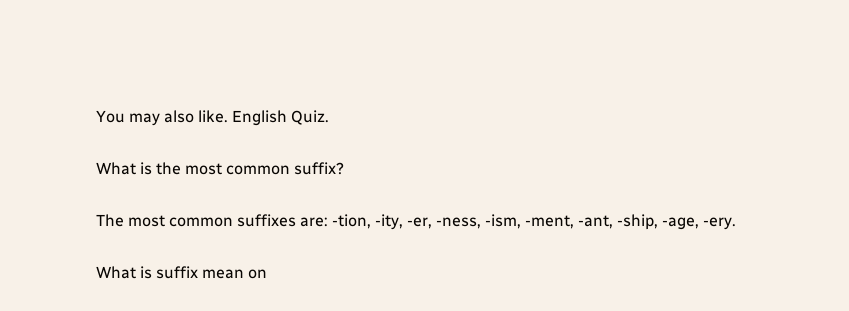You may also like. English Quiz.

What is the most common suffix?

The most common suffixes are: -tion, -ity, -er, -ness, -ism, -ment, -ant, -ship, -age, -ery.

What is suffix mean on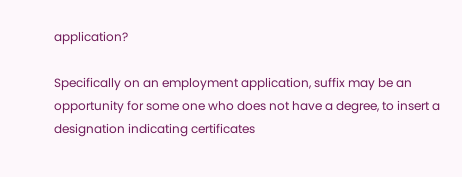application?

Specifically on an employment application, suffix may be an opportunity for some one who does not have a degree, to insert a designation indicating certificates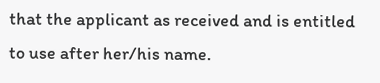that the applicant as received and is entitled to use after her/his name.